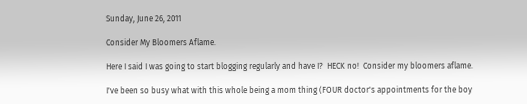Sunday, June 26, 2011

Consider My Bloomers Aflame.

Here I said I was going to start blogging regularly and have I?  HECK no!  Consider my bloomers aflame.

I've been so busy what with this whole being a mom thing (FOUR doctor's appointments for the boy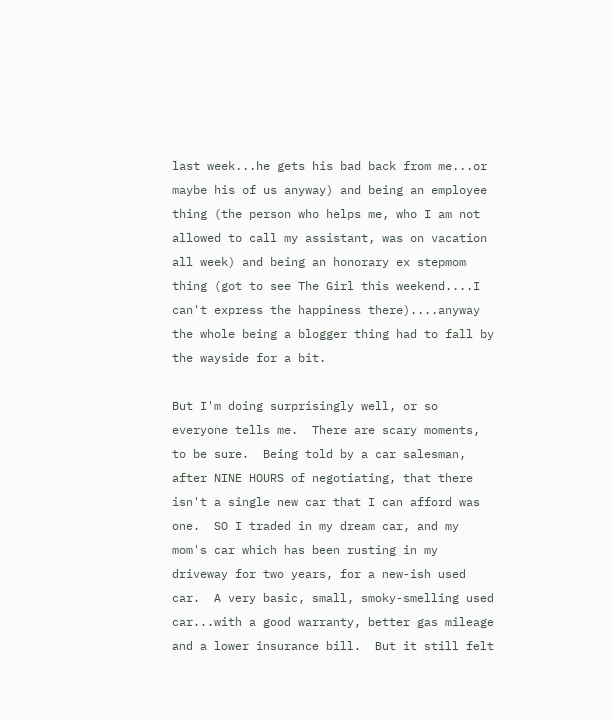last week...he gets his bad back from me...or maybe his of us anyway) and being an employee thing (the person who helps me, who I am not allowed to call my assistant, was on vacation all week) and being an honorary ex stepmom thing (got to see The Girl this weekend....I can't express the happiness there)....anyway the whole being a blogger thing had to fall by the wayside for a bit.

But I'm doing surprisingly well, or so everyone tells me.  There are scary moments, to be sure.  Being told by a car salesman, after NINE HOURS of negotiating, that there isn't a single new car that I can afford was one.  SO I traded in my dream car, and my mom's car which has been rusting in my driveway for two years, for a new-ish used car.  A very basic, small, smoky-smelling used car...with a good warranty, better gas mileage and a lower insurance bill.  But it still felt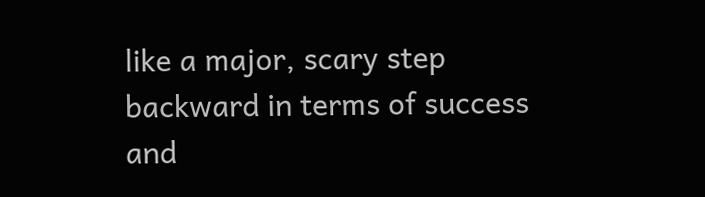like a major, scary step backward in terms of success and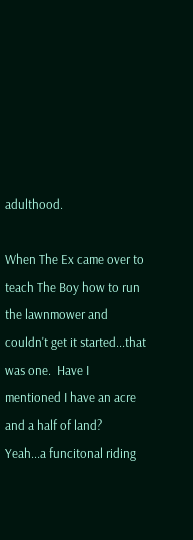adulthood.

When The Ex came over to teach The Boy how to run the lawnmower and couldn't get it started...that was one.  Have I mentioned I have an acre and a half of land?  Yeah...a funcitonal riding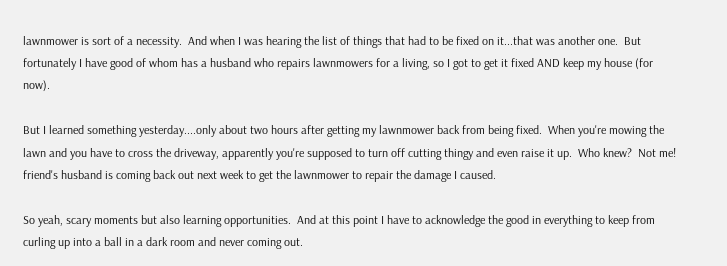lawnmower is sort of a necessity.  And when I was hearing the list of things that had to be fixed on it...that was another one.  But fortunately I have good of whom has a husband who repairs lawnmowers for a living, so I got to get it fixed AND keep my house (for now).

But I learned something yesterday....only about two hours after getting my lawnmower back from being fixed.  When you're mowing the lawn and you have to cross the driveway, apparently you're supposed to turn off cutting thingy and even raise it up.  Who knew?  Not me! friend's husband is coming back out next week to get the lawnmower to repair the damage I caused.

So yeah, scary moments but also learning opportunities.  And at this point I have to acknowledge the good in everything to keep from curling up into a ball in a dark room and never coming out.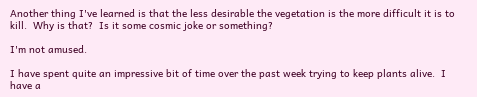Another thing I've learned is that the less desirable the vegetation is the more difficult it is to kill.  Why is that?  Is it some cosmic joke or something?

I'm not amused.

I have spent quite an impressive bit of time over the past week trying to keep plants alive.  I have a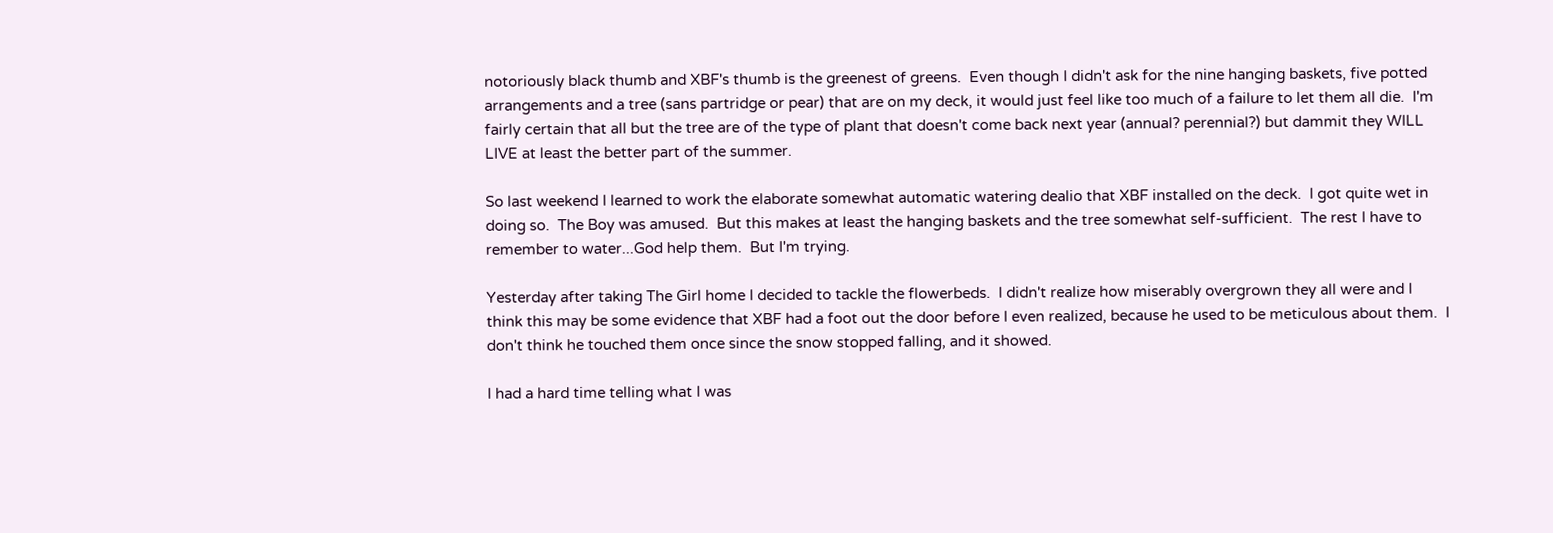notoriously black thumb and XBF's thumb is the greenest of greens.  Even though I didn't ask for the nine hanging baskets, five potted arrangements and a tree (sans partridge or pear) that are on my deck, it would just feel like too much of a failure to let them all die.  I'm fairly certain that all but the tree are of the type of plant that doesn't come back next year (annual? perennial?) but dammit they WILL LIVE at least the better part of the summer.

So last weekend I learned to work the elaborate somewhat automatic watering dealio that XBF installed on the deck.  I got quite wet in doing so.  The Boy was amused.  But this makes at least the hanging baskets and the tree somewhat self-sufficient.  The rest I have to remember to water...God help them.  But I'm trying.

Yesterday after taking The Girl home I decided to tackle the flowerbeds.  I didn't realize how miserably overgrown they all were and I think this may be some evidence that XBF had a foot out the door before I even realized, because he used to be meticulous about them.  I don't think he touched them once since the snow stopped falling, and it showed.

I had a hard time telling what I was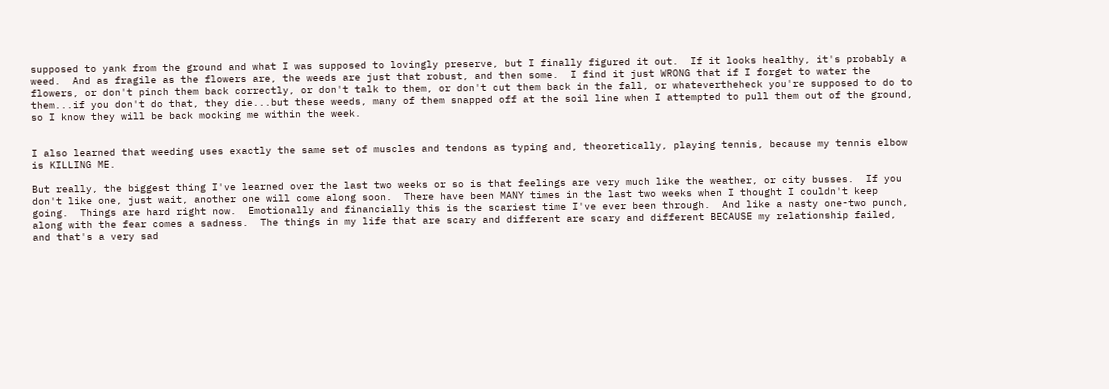supposed to yank from the ground and what I was supposed to lovingly preserve, but I finally figured it out.  If it looks healthy, it's probably a weed.  And as fragile as the flowers are, the weeds are just that robust, and then some.  I find it just WRONG that if I forget to water the flowers, or don't pinch them back correctly, or don't talk to them, or don't cut them back in the fall, or whatevertheheck you're supposed to do to them...if you don't do that, they die...but these weeds, many of them snapped off at the soil line when I attempted to pull them out of the ground, so I know they will be back mocking me within the week.


I also learned that weeding uses exactly the same set of muscles and tendons as typing and, theoretically, playing tennis, because my tennis elbow is KILLING ME.

But really, the biggest thing I've learned over the last two weeks or so is that feelings are very much like the weather, or city busses.  If you don't like one, just wait, another one will come along soon.  There have been MANY times in the last two weeks when I thought I couldn't keep going.  Things are hard right now.  Emotionally and financially this is the scariest time I've ever been through.  And like a nasty one-two punch, along with the fear comes a sadness.  The things in my life that are scary and different are scary and different BECAUSE my relationship failed, and that's a very sad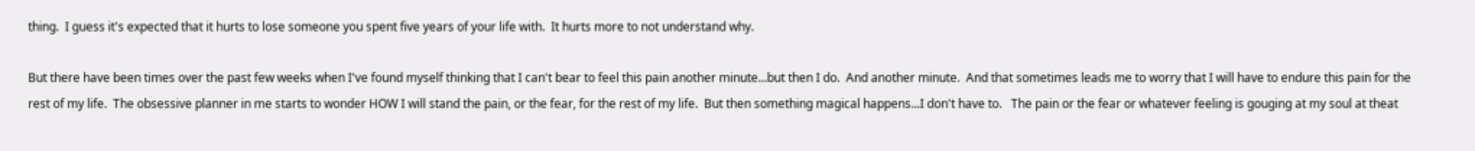thing.  I guess it's expected that it hurts to lose someone you spent five years of your life with.  It hurts more to not understand why.

But there have been times over the past few weeks when I've found myself thinking that I can't bear to feel this pain another minute...but then I do.  And another minute.  And that sometimes leads me to worry that I will have to endure this pain for the rest of my life.  The obsessive planner in me starts to wonder HOW I will stand the pain, or the fear, for the rest of my life.  But then something magical happens...I don't have to.   The pain or the fear or whatever feeling is gouging at my soul at theat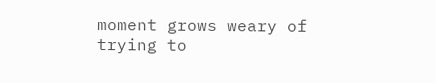moment grows weary of trying to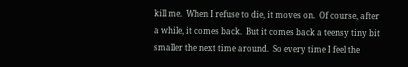kill me.  When I refuse to die, it moves on.  Of course, after a while, it comes back.  But it comes back a teensy tiny bit smaller the next time around.  So every time I feel the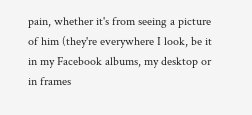pain, whether it's from seeing a picture of him (they're everywhere I look, be it in my Facebook albums, my desktop or in frames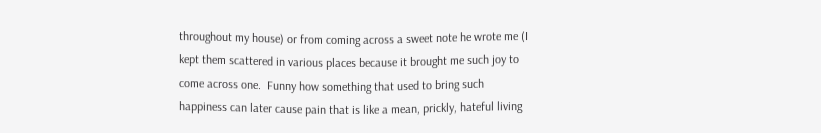throughout my house) or from coming across a sweet note he wrote me (I kept them scattered in various places because it brought me such joy to come across one.  Funny how something that used to bring such happiness can later cause pain that is like a mean, prickly, hateful living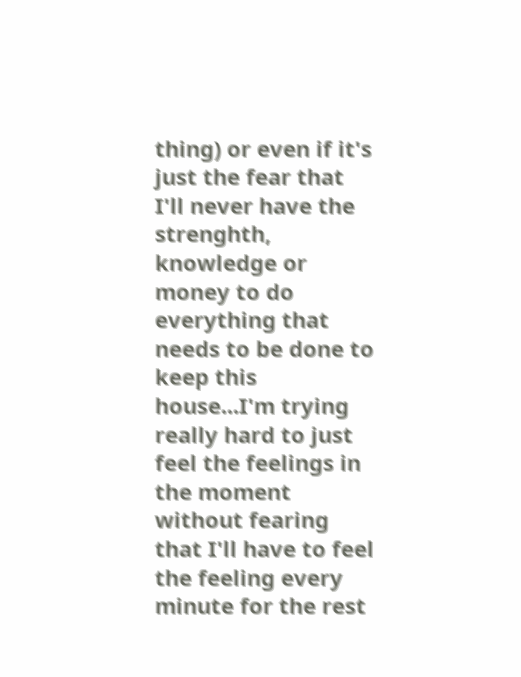thing) or even if it's just the fear that I'll never have the strenghth, knowledge or money to do everything that needs to be done to keep this house...I'm trying really hard to just feel the feelings in the moment without fearing that I'll have to feel the feeling every minute for the rest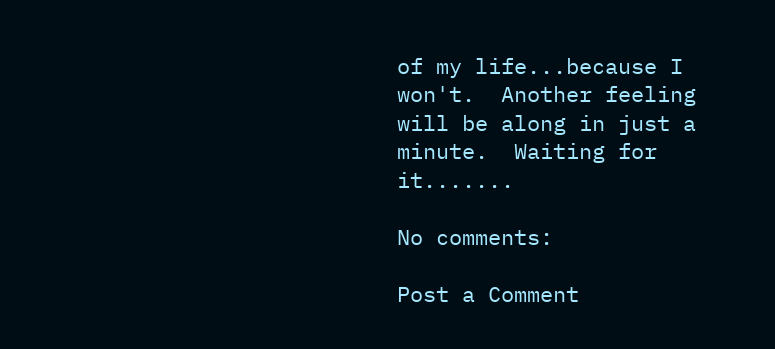of my life...because I won't.  Another feeling will be along in just a minute.  Waiting for it.......

No comments:

Post a Comment